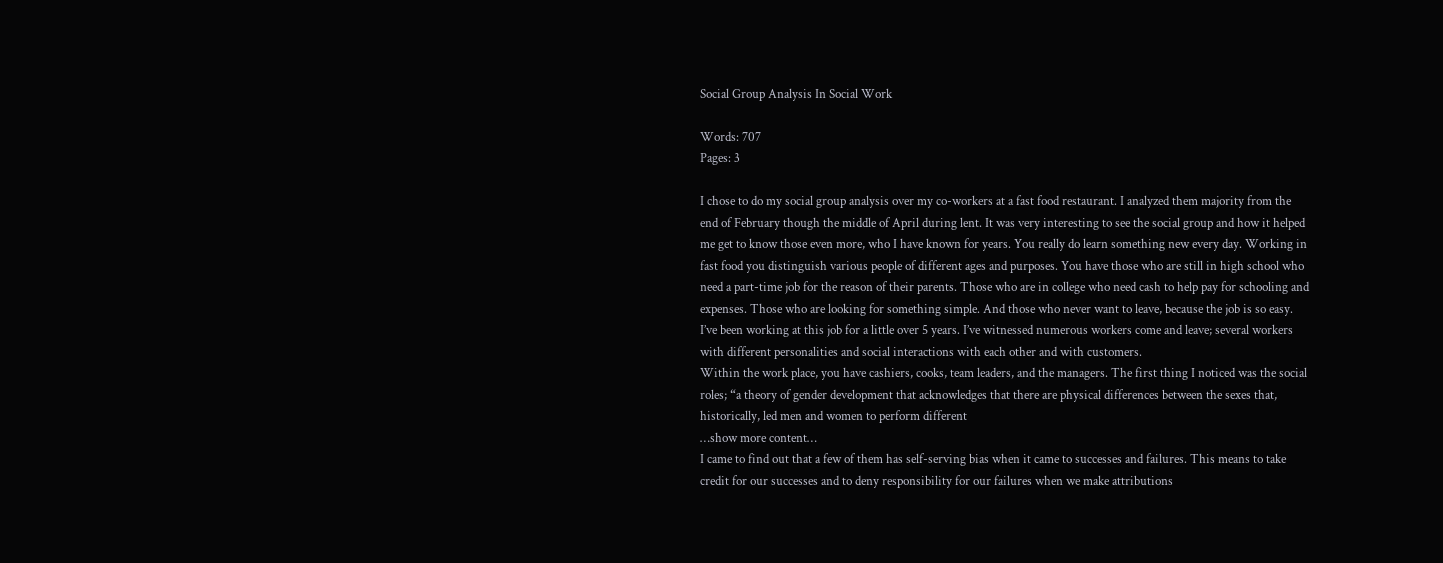Social Group Analysis In Social Work

Words: 707
Pages: 3

I chose to do my social group analysis over my co-workers at a fast food restaurant. I analyzed them majority from the end of February though the middle of April during lent. It was very interesting to see the social group and how it helped me get to know those even more, who I have known for years. You really do learn something new every day. Working in fast food you distinguish various people of different ages and purposes. You have those who are still in high school who need a part-time job for the reason of their parents. Those who are in college who need cash to help pay for schooling and expenses. Those who are looking for something simple. And those who never want to leave, because the job is so easy. I’ve been working at this job for a little over 5 years. I’ve witnessed numerous workers come and leave; several workers with different personalities and social interactions with each other and with customers.
Within the work place, you have cashiers, cooks, team leaders, and the managers. The first thing I noticed was the social roles; “a theory of gender development that acknowledges that there are physical differences between the sexes that, historically, led men and women to perform different
…show more content…
I came to find out that a few of them has self-serving bias when it came to successes and failures. This means to take credit for our successes and to deny responsibility for our failures when we make attributions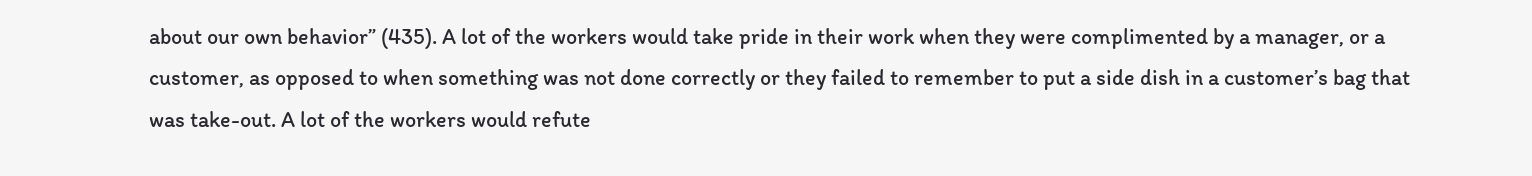about our own behavior” (435). A lot of the workers would take pride in their work when they were complimented by a manager, or a customer, as opposed to when something was not done correctly or they failed to remember to put a side dish in a customer’s bag that was take-out. A lot of the workers would refute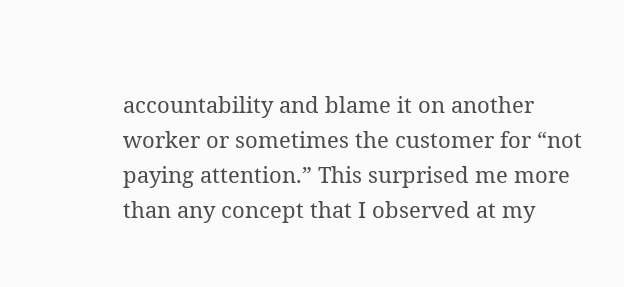accountability and blame it on another worker or sometimes the customer for “not paying attention.” This surprised me more than any concept that I observed at my